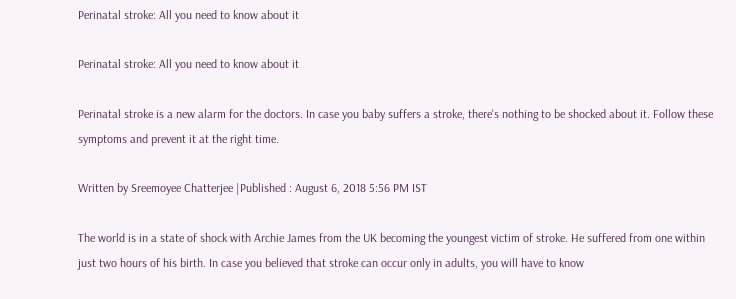Perinatal stroke: All you need to know about it

Perinatal stroke: All you need to know about it

Perinatal stroke is a new alarm for the doctors. In case you baby suffers a stroke, there's nothing to be shocked about it. Follow these symptoms and prevent it at the right time.

Written by Sreemoyee Chatterjee |Published : August 6, 2018 5:56 PM IST

The world is in a state of shock with Archie James from the UK becoming the youngest victim of stroke. He suffered from one within just two hours of his birth. In case you believed that stroke can occur only in adults, you will have to know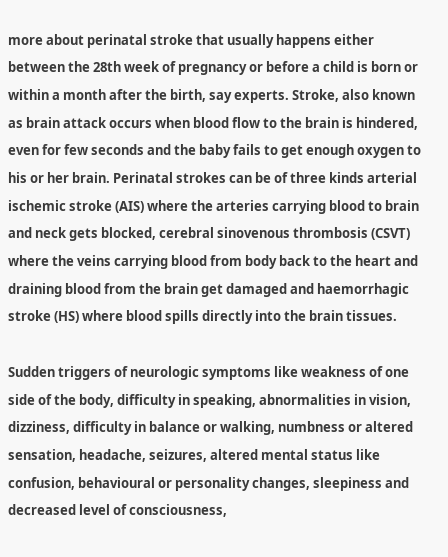more about perinatal stroke that usually happens either between the 28th week of pregnancy or before a child is born or within a month after the birth, say experts. Stroke, also known as brain attack occurs when blood flow to the brain is hindered, even for few seconds and the baby fails to get enough oxygen to his or her brain. Perinatal strokes can be of three kinds arterial ischemic stroke (AIS) where the arteries carrying blood to brain and neck gets blocked, cerebral sinovenous thrombosis (CSVT) where the veins carrying blood from body back to the heart and draining blood from the brain get damaged and haemorrhagic stroke (HS) where blood spills directly into the brain tissues.

Sudden triggers of neurologic symptoms like weakness of one side of the body, difficulty in speaking, abnormalities in vision, dizziness, difficulty in balance or walking, numbness or altered sensation, headache, seizures, altered mental status like confusion, behavioural or personality changes, sleepiness and decreased level of consciousness,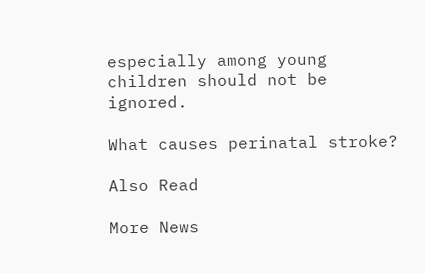especially among young children should not be ignored.

What causes perinatal stroke?

Also Read

More News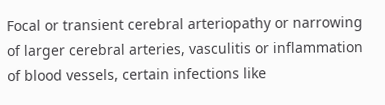Focal or transient cerebral arteriopathy or narrowing of larger cerebral arteries, vasculitis or inflammation of blood vessels, certain infections like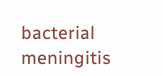bacterial meningitis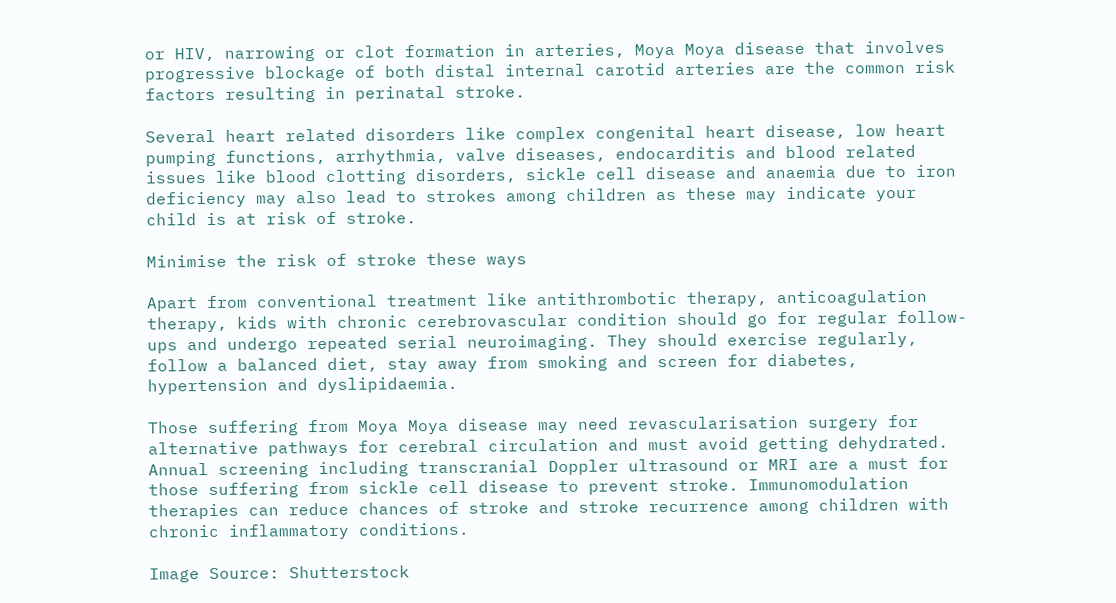or HIV, narrowing or clot formation in arteries, Moya Moya disease that involves progressive blockage of both distal internal carotid arteries are the common risk factors resulting in perinatal stroke.

Several heart related disorders like complex congenital heart disease, low heart pumping functions, arrhythmia, valve diseases, endocarditis and blood related issues like blood clotting disorders, sickle cell disease and anaemia due to iron deficiency may also lead to strokes among children as these may indicate your child is at risk of stroke.

Minimise the risk of stroke these ways

Apart from conventional treatment like antithrombotic therapy, anticoagulation therapy, kids with chronic cerebrovascular condition should go for regular follow-ups and undergo repeated serial neuroimaging. They should exercise regularly, follow a balanced diet, stay away from smoking and screen for diabetes, hypertension and dyslipidaemia.

Those suffering from Moya Moya disease may need revascularisation surgery for alternative pathways for cerebral circulation and must avoid getting dehydrated. Annual screening including transcranial Doppler ultrasound or MRI are a must for those suffering from sickle cell disease to prevent stroke. Immunomodulation therapies can reduce chances of stroke and stroke recurrence among children with chronic inflammatory conditions.

Image Source: Shutterstock